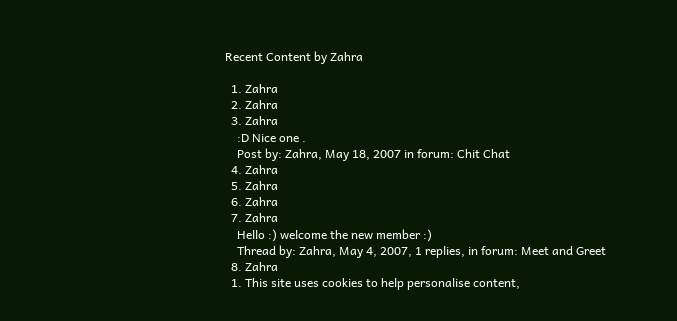Recent Content by Zahra

  1. Zahra
  2. Zahra
  3. Zahra
    :D Nice one .
    Post by: Zahra, May 18, 2007 in forum: Chit Chat
  4. Zahra
  5. Zahra
  6. Zahra
  7. Zahra
    Hello :) welcome the new member :)
    Thread by: Zahra, May 4, 2007, 1 replies, in forum: Meet and Greet
  8. Zahra
  1. This site uses cookies to help personalise content,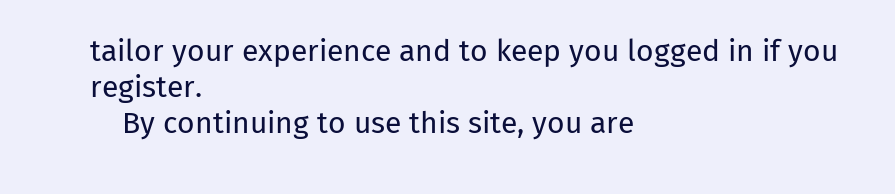tailor your experience and to keep you logged in if you register.
    By continuing to use this site, you are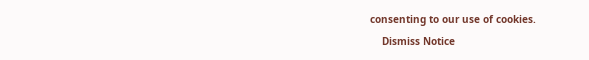consenting to our use of cookies.
    Dismiss Notice